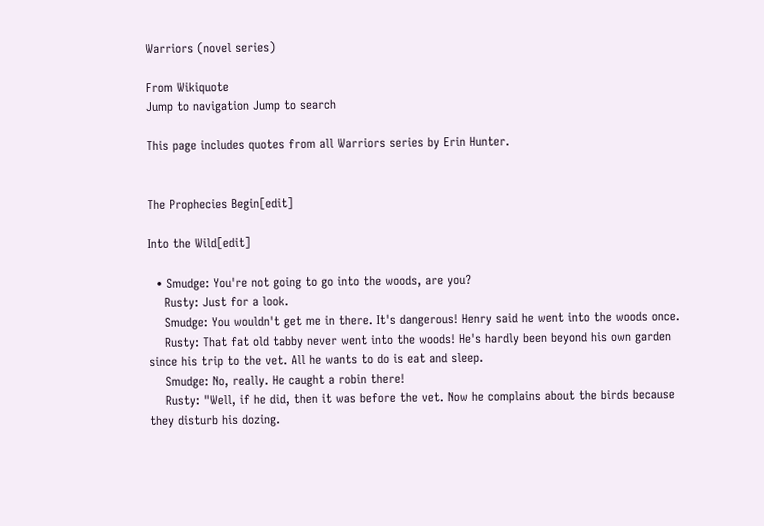Warriors (novel series)

From Wikiquote
Jump to navigation Jump to search

This page includes quotes from all Warriors series by Erin Hunter.


The Prophecies Begin[edit]

Into the Wild[edit]

  • Smudge: You're not going to go into the woods, are you?
    Rusty: Just for a look.
    Smudge: You wouldn't get me in there. It's dangerous! Henry said he went into the woods once.
    Rusty: That fat old tabby never went into the woods! He's hardly been beyond his own garden since his trip to the vet. All he wants to do is eat and sleep.
    Smudge: No, really. He caught a robin there!
    Rusty: "Well, if he did, then it was before the vet. Now he complains about the birds because they disturb his dozing.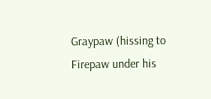Graypaw (hissing to Firepaw under his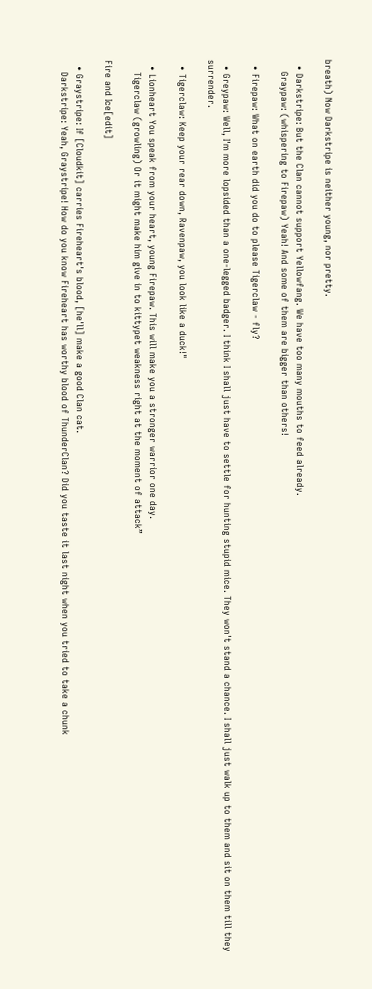breath) Now Darkstripe is neither young, nor pretty.

  • Darkstripe: But the Clan cannot support Yellowfang. We have too many mouths to feed already.
    Graypaw: (whispering to Firepaw) Yeah! And some of them are bigger than others!

  • Firepaw: What on earth did you do to please Tigerclaw - fly?

  • Greypaw: Well, I'm more lopsided than a one-legged badger. I think I shall just have to settle for hunting stupid mice. They won't stand a chance. I shall just walk up to them and sit on them till they surrender.

  • Tigerclaw: Keep your rear down, Ravenpaw, you look like a duck!"

  • Lionheart You speak from your heart, young Firepaw. This will make you a stronger warrior one day.
    Tigerclaw (growling) Or it might make him give in to kittypet weakness right at the moment of attack”

Fire and Ice[edit]

  • Graystripe: If [Cloudkit] carries Fireheart's blood, [he'll] make a good Clan cat.
    Darkstripe: Yeah, Graystripe! How do you know Fireheart has worthy blood of ThunderClan? Did you taste it last night when you tried to take a chunk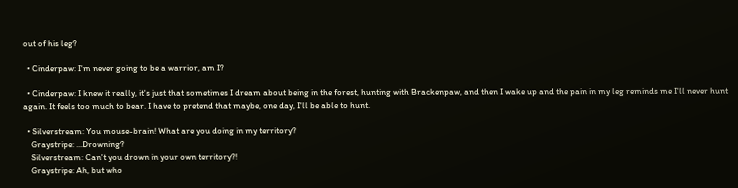out of his leg?

  • Cinderpaw: I'm never going to be a warrior, am I?

  • Cinderpaw: I knew it really, it's just that sometimes I dream about being in the forest, hunting with Brackenpaw, and then I wake up and the pain in my leg reminds me I'll never hunt again. It feels too much to bear. I have to pretend that maybe, one day, I'll be able to hunt.

  • Silverstream: You mouse-brain! What are you doing in my territory?
    Graystripe: ...Drowning?
    Silverstream: Can't you drown in your own territory?!
    Graystripe: Ah, but who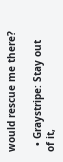would rescue me there?

  • Graystripe: Stay out of it,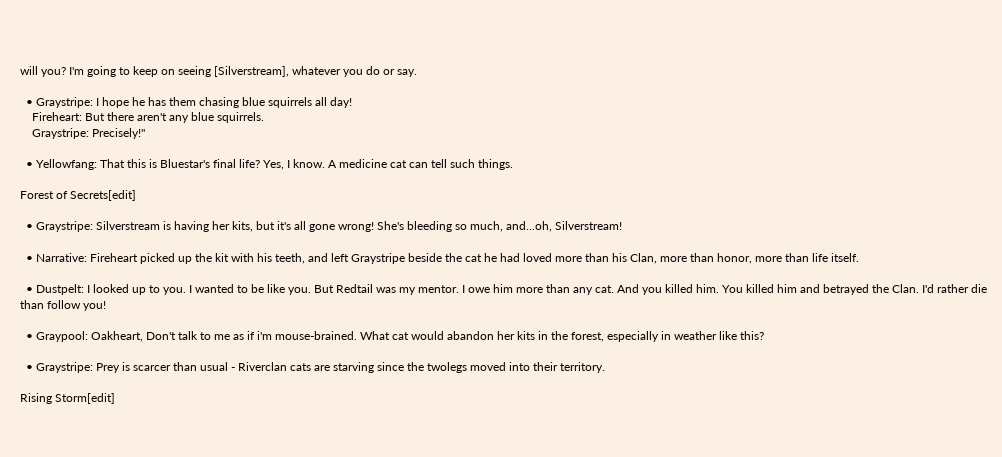will you? I'm going to keep on seeing [Silverstream], whatever you do or say.

  • Graystripe: I hope he has them chasing blue squirrels all day!
    Fireheart: But there aren't any blue squirrels.
    Graystripe: Precisely!"

  • Yellowfang: That this is Bluestar's final life? Yes, I know. A medicine cat can tell such things.

Forest of Secrets[edit]

  • Graystripe: Silverstream is having her kits, but it's all gone wrong! She's bleeding so much, and...oh, Silverstream!

  • Narrative: Fireheart picked up the kit with his teeth, and left Graystripe beside the cat he had loved more than his Clan, more than honor, more than life itself.

  • Dustpelt: I looked up to you. I wanted to be like you. But Redtail was my mentor. I owe him more than any cat. And you killed him. You killed him and betrayed the Clan. I'd rather die than follow you!

  • Graypool: Oakheart, Don't talk to me as if i'm mouse-brained. What cat would abandon her kits in the forest, especially in weather like this?

  • Graystripe: Prey is scarcer than usual - Riverclan cats are starving since the twolegs moved into their territory.

Rising Storm[edit]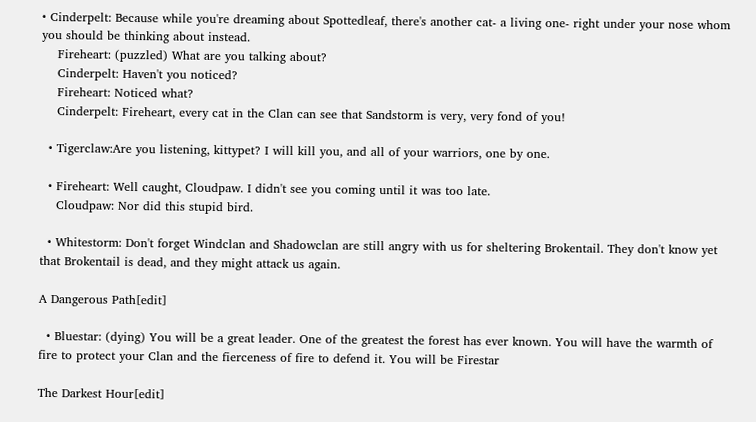• Cinderpelt: Because while you're dreaming about Spottedleaf, there's another cat- a living one- right under your nose whom you should be thinking about instead.
    Fireheart: (puzzled) What are you talking about?
    Cinderpelt: Haven't you noticed?
    Fireheart: Noticed what?
    Cinderpelt: Fireheart, every cat in the Clan can see that Sandstorm is very, very fond of you!

  • Tigerclaw:Are you listening, kittypet? I will kill you, and all of your warriors, one by one.

  • Fireheart: Well caught, Cloudpaw. I didn't see you coming until it was too late.
    Cloudpaw: Nor did this stupid bird.

  • Whitestorm: Don't forget Windclan and Shadowclan are still angry with us for sheltering Brokentail. They don't know yet that Brokentail is dead, and they might attack us again.

A Dangerous Path[edit]

  • Bluestar: (dying) You will be a great leader. One of the greatest the forest has ever known. You will have the warmth of fire to protect your Clan and the fierceness of fire to defend it. You will be Firestar

The Darkest Hour[edit]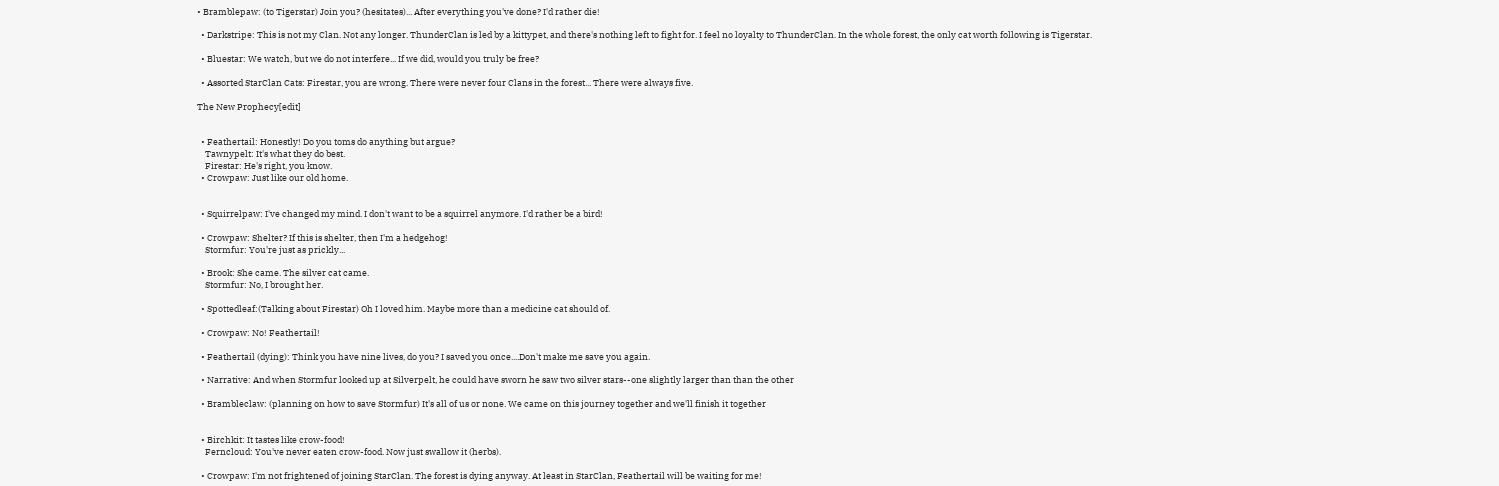• Bramblepaw: (to Tigerstar) Join you? (hesitates)... After everything you've done? I'd rather die!

  • Darkstripe: This is not my Clan. Not any longer. ThunderClan is led by a kittypet, and there's nothing left to fight for. I feel no loyalty to ThunderClan. In the whole forest, the only cat worth following is Tigerstar.

  • Bluestar: We watch, but we do not interfere... If we did, would you truly be free?

  • Assorted StarClan Cats: Firestar, you are wrong. There were never four Clans in the forest... There were always five.

The New Prophecy[edit]


  • Feathertail: Honestly! Do you toms do anything but argue?
    Tawnypelt: It's what they do best.
    Firestar: He's right, you know.
  • Crowpaw: Just like our old home.


  • Squirrelpaw: I've changed my mind. I don't want to be a squirrel anymore. I'd rather be a bird!

  • Crowpaw: Shelter? If this is shelter, then I'm a hedgehog!
    Stormfur: You're just as prickly...

  • Brook: She came. The silver cat came.
    Stormfur: No, I brought her.

  • Spottedleaf:(Talking about Firestar) Oh I loved him. Maybe more than a medicine cat should of.

  • Crowpaw: No! Feathertail!

  • Feathertail (dying): Think you have nine lives, do you? I saved you once....Don't make me save you again.

  • Narrative: And when Stormfur looked up at Silverpelt, he could have sworn he saw two silver stars--one slightly larger than than the other

  • Brambleclaw: (planning on how to save Stormfur) It's all of us or none. We came on this journey together and we'll finish it together


  • Birchkit: It tastes like crow-food!
    Ferncloud: You've never eaten crow-food. Now just swallow it (herbs).

  • Crowpaw: I'm not frightened of joining StarClan. The forest is dying anyway. At least in StarClan, Feathertail will be waiting for me!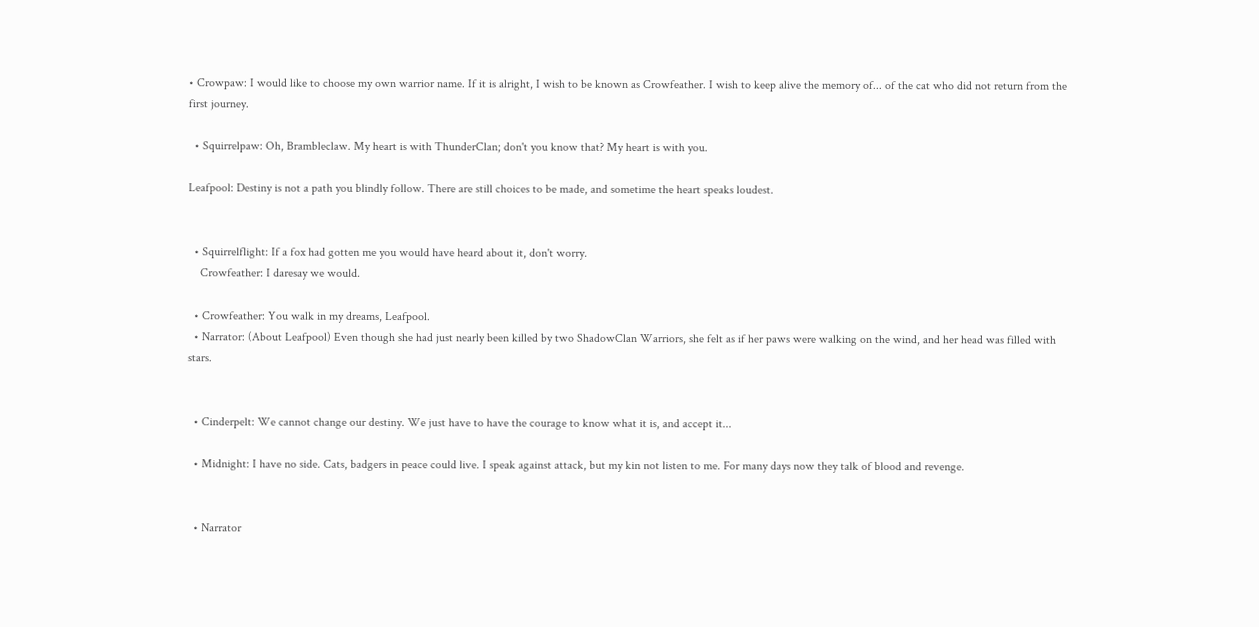• Crowpaw: I would like to choose my own warrior name. If it is alright, I wish to be known as Crowfeather. I wish to keep alive the memory of... of the cat who did not return from the first journey.

  • Squirrelpaw: Oh, Brambleclaw. My heart is with ThunderClan; don't you know that? My heart is with you.

Leafpool: Destiny is not a path you blindly follow. There are still choices to be made, and sometime the heart speaks loudest.


  • Squirrelflight: If a fox had gotten me you would have heard about it, don't worry.
    Crowfeather: I daresay we would.

  • Crowfeather: You walk in my dreams, Leafpool.
  • Narrator: (About Leafpool) Even though she had just nearly been killed by two ShadowClan Warriors, she felt as if her paws were walking on the wind, and her head was filled with stars.


  • Cinderpelt: We cannot change our destiny. We just have to have the courage to know what it is, and accept it...

  • Midnight: I have no side. Cats, badgers in peace could live. I speak against attack, but my kin not listen to me. For many days now they talk of blood and revenge.


  • Narrator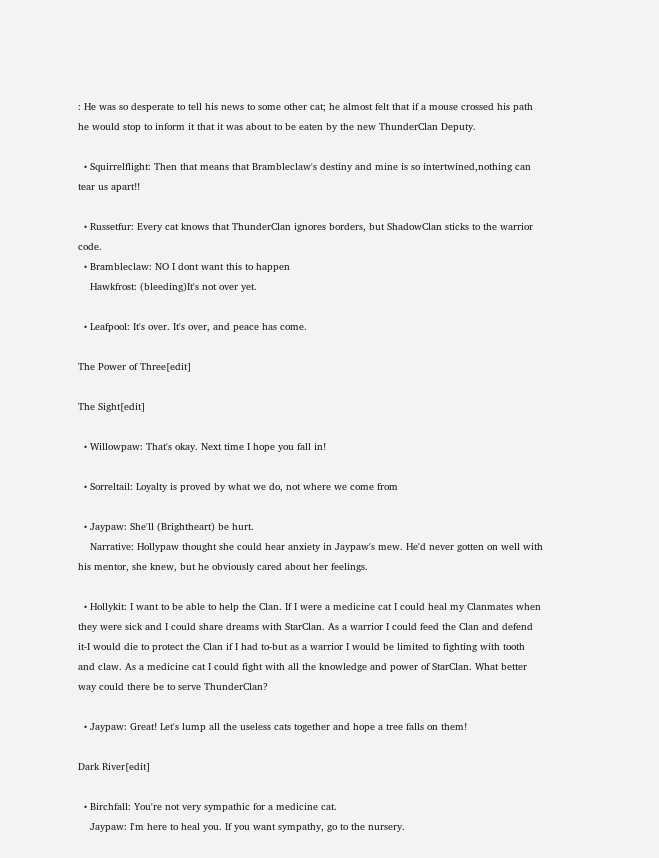: He was so desperate to tell his news to some other cat; he almost felt that if a mouse crossed his path he would stop to inform it that it was about to be eaten by the new ThunderClan Deputy.

  • Squirrelflight: Then that means that Brambleclaw's destiny and mine is so intertwined,nothing can tear us apart!!

  • Russetfur: Every cat knows that ThunderClan ignores borders, but ShadowClan sticks to the warrior code.
  • Brambleclaw: NO I dont want this to happen
    Hawkfrost: (bleeding)It's not over yet.

  • Leafpool: It's over. It's over, and peace has come.

The Power of Three[edit]

The Sight[edit]

  • Willowpaw: That's okay. Next time I hope you fall in!

  • Sorreltail: Loyalty is proved by what we do, not where we come from

  • Jaypaw: She'll (Brightheart) be hurt.
    Narrative: Hollypaw thought she could hear anxiety in Jaypaw's mew. He'd never gotten on well with his mentor, she knew, but he obviously cared about her feelings.

  • Hollykit: I want to be able to help the Clan. If I were a medicine cat I could heal my Clanmates when they were sick and I could share dreams with StarClan. As a warrior I could feed the Clan and defend it-I would die to protect the Clan if I had to-but as a warrior I would be limited to fighting with tooth and claw. As a medicine cat I could fight with all the knowledge and power of StarClan. What better way could there be to serve ThunderClan?

  • Jaypaw: Great! Let's lump all the useless cats together and hope a tree falls on them!

Dark River[edit]

  • Birchfall: You're not very sympathic for a medicine cat.
    Jaypaw: I'm here to heal you. If you want sympathy, go to the nursery.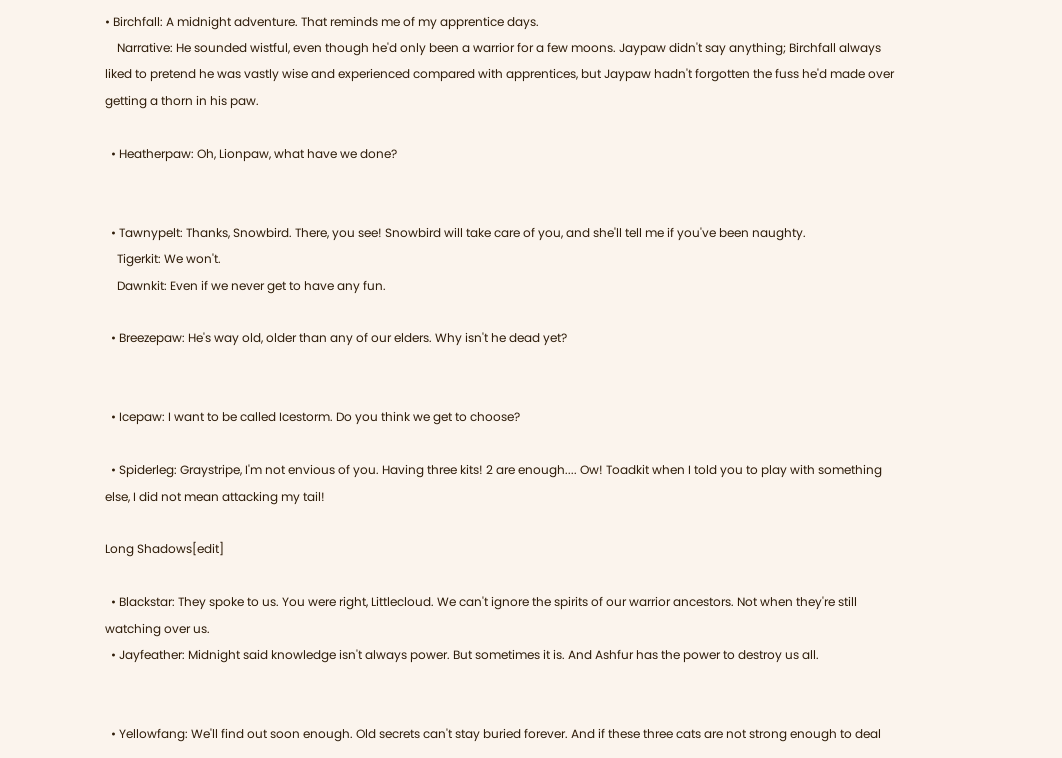• Birchfall: A midnight adventure. That reminds me of my apprentice days.
    Narrative: He sounded wistful, even though he'd only been a warrior for a few moons. Jaypaw didn't say anything; Birchfall always liked to pretend he was vastly wise and experienced compared with apprentices, but Jaypaw hadn't forgotten the fuss he'd made over getting a thorn in his paw.

  • Heatherpaw: Oh, Lionpaw, what have we done?


  • Tawnypelt: Thanks, Snowbird. There, you see! Snowbird will take care of you, and she'll tell me if you've been naughty.
    Tigerkit: We won't.
    Dawnkit: Even if we never get to have any fun.

  • Breezepaw: He's way old, older than any of our elders. Why isn't he dead yet?


  • Icepaw: I want to be called Icestorm. Do you think we get to choose?

  • Spiderleg: Graystripe, I'm not envious of you. Having three kits! 2 are enough.... Ow! Toadkit when I told you to play with something else, I did not mean attacking my tail!

Long Shadows[edit]

  • Blackstar: They spoke to us. You were right, Littlecloud. We can't ignore the spirits of our warrior ancestors. Not when they're still watching over us.
  • Jayfeather: Midnight said knowledge isn't always power. But sometimes it is. And Ashfur has the power to destroy us all.


  • Yellowfang: We'll find out soon enough. Old secrets can't stay buried forever. And if these three cats are not strong enough to deal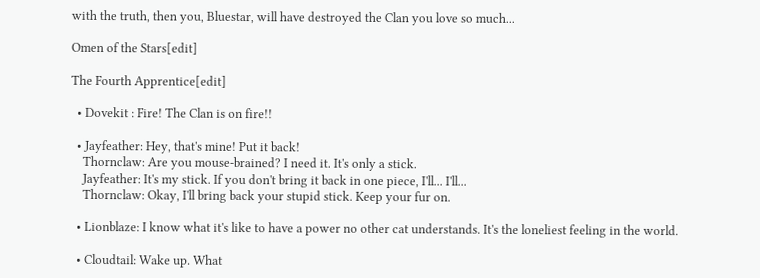with the truth, then you, Bluestar, will have destroyed the Clan you love so much...

Omen of the Stars[edit]

The Fourth Apprentice[edit]

  • Dovekit : Fire! The Clan is on fire!!

  • Jayfeather: Hey, that's mine! Put it back!
    Thornclaw: Are you mouse-brained? I need it. It's only a stick.
    Jayfeather: It's my stick. If you don't bring it back in one piece, I'll... I'll...
    Thornclaw: Okay, I'll bring back your stupid stick. Keep your fur on.

  • Lionblaze: I know what it's like to have a power no other cat understands. It's the loneliest feeling in the world.

  • Cloudtail: Wake up. What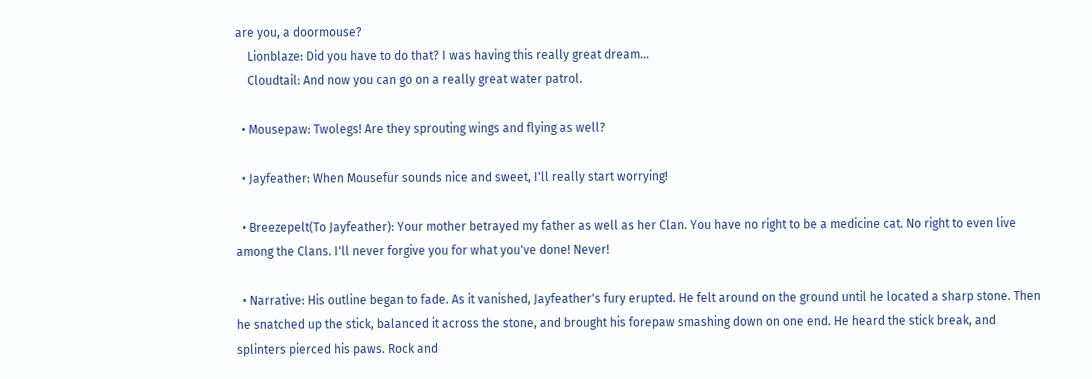are you, a doormouse?
    Lionblaze: Did you have to do that? I was having this really great dream...
    Cloudtail: And now you can go on a really great water patrol.

  • Mousepaw: Twolegs! Are they sprouting wings and flying as well?

  • Jayfeather: When Mousefur sounds nice and sweet, I'll really start worrying!

  • Breezepelt(To Jayfeather): Your mother betrayed my father as well as her Clan. You have no right to be a medicine cat. No right to even live among the Clans. I'll never forgive you for what you've done! Never!

  • Narrative: His outline began to fade. As it vanished, Jayfeather's fury erupted. He felt around on the ground until he located a sharp stone. Then he snatched up the stick, balanced it across the stone, and brought his forepaw smashing down on one end. He heard the stick break, and splinters pierced his paws. Rock and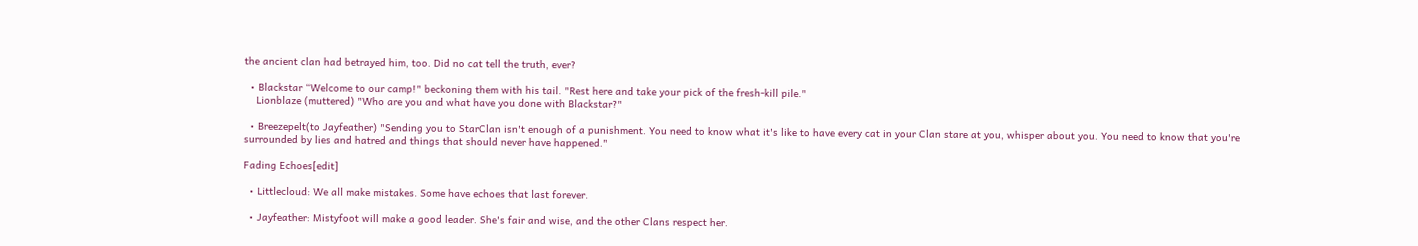the ancient clan had betrayed him, too. Did no cat tell the truth, ever?

  • Blackstar “Welcome to our camp!" beckoning them with his tail. "Rest here and take your pick of the fresh-kill pile."
    Lionblaze (muttered) "Who are you and what have you done with Blackstar?"

  • Breezepelt(to Jayfeather) "Sending you to StarClan isn't enough of a punishment. You need to know what it's like to have every cat in your Clan stare at you, whisper about you. You need to know that you're surrounded by lies and hatred and things that should never have happened."

Fading Echoes[edit]

  • Littlecloud: We all make mistakes. Some have echoes that last forever.

  • Jayfeather: Mistyfoot will make a good leader. She's fair and wise, and the other Clans respect her.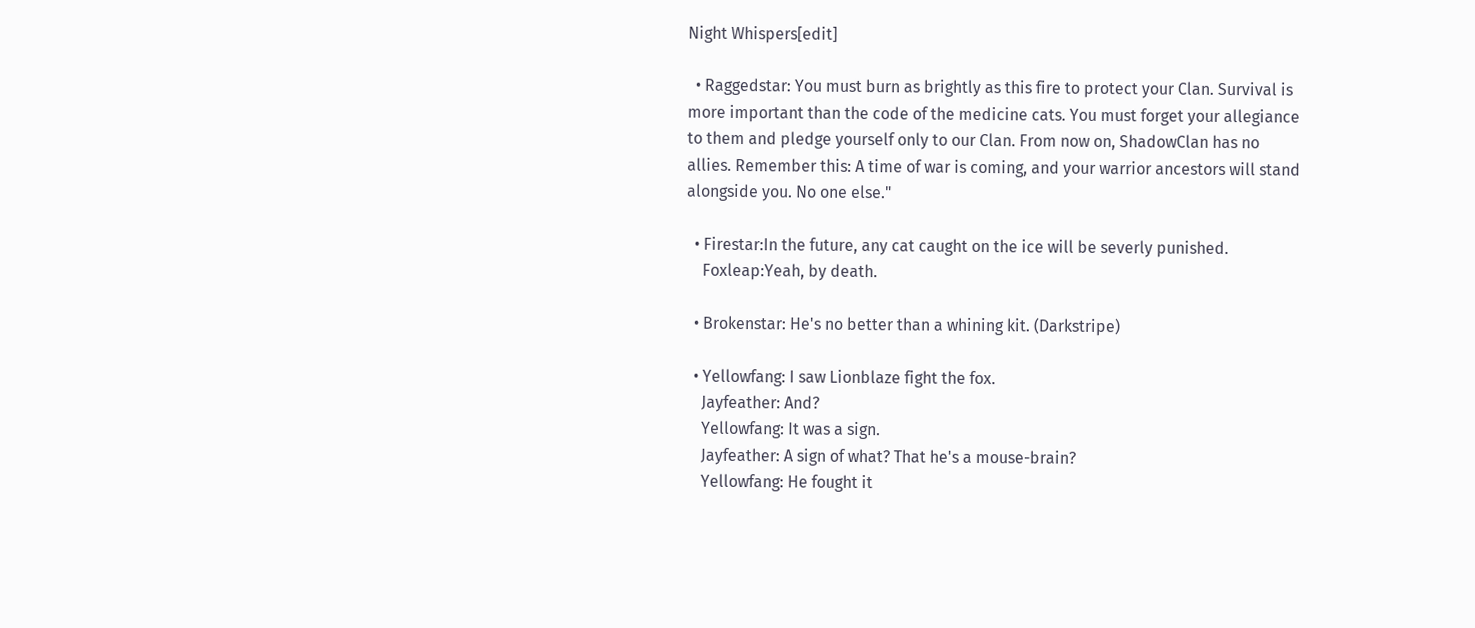Night Whispers[edit]

  • Raggedstar: You must burn as brightly as this fire to protect your Clan. Survival is more important than the code of the medicine cats. You must forget your allegiance to them and pledge yourself only to our Clan. From now on, ShadowClan has no allies. Remember this: A time of war is coming, and your warrior ancestors will stand alongside you. No one else."

  • Firestar:In the future, any cat caught on the ice will be severly punished.
    Foxleap:Yeah, by death.

  • Brokenstar: He's no better than a whining kit. (Darkstripe)

  • Yellowfang: I saw Lionblaze fight the fox.
    Jayfeather: And?
    Yellowfang: It was a sign.
    Jayfeather: A sign of what? That he's a mouse-brain?
    Yellowfang: He fought it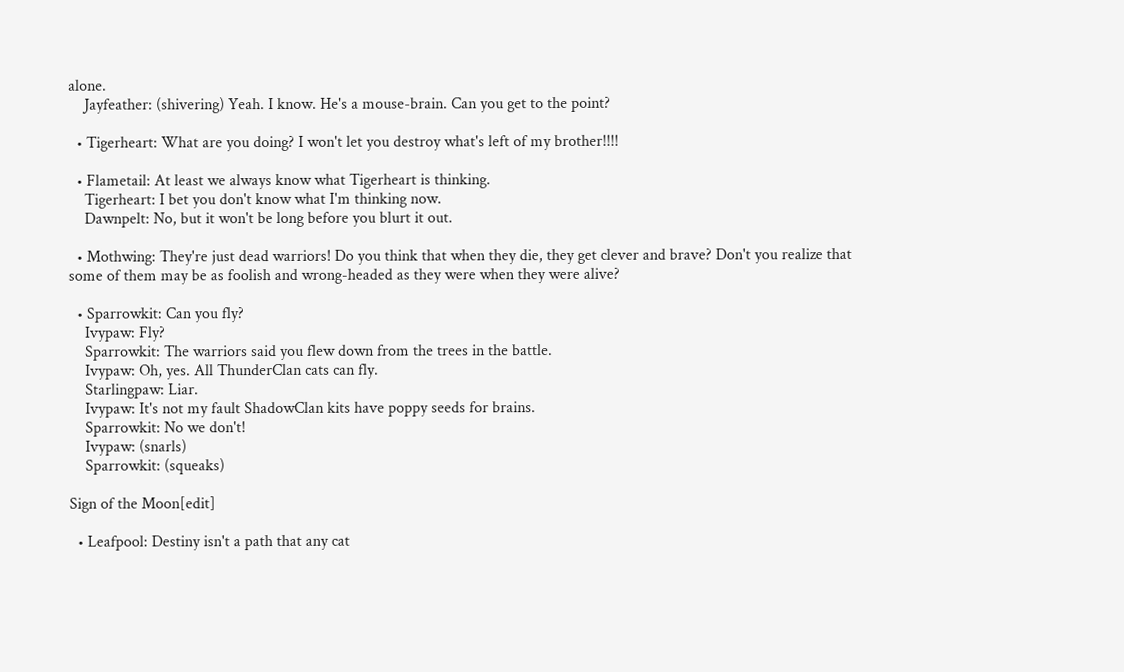alone.
    Jayfeather: (shivering) Yeah. I know. He's a mouse-brain. Can you get to the point?

  • Tigerheart: What are you doing? I won't let you destroy what's left of my brother!!!!

  • Flametail: At least we always know what Tigerheart is thinking.
    Tigerheart: I bet you don't know what I'm thinking now.
    Dawnpelt: No, but it won't be long before you blurt it out.

  • Mothwing: They're just dead warriors! Do you think that when they die, they get clever and brave? Don't you realize that some of them may be as foolish and wrong-headed as they were when they were alive?

  • Sparrowkit: Can you fly?
    Ivypaw: Fly?
    Sparrowkit: The warriors said you flew down from the trees in the battle.
    Ivypaw: Oh, yes. All ThunderClan cats can fly.
    Starlingpaw: Liar.
    Ivypaw: It's not my fault ShadowClan kits have poppy seeds for brains.
    Sparrowkit: No we don't!
    Ivypaw: (snarls)
    Sparrowkit: (squeaks)

Sign of the Moon[edit]

  • Leafpool: Destiny isn't a path that any cat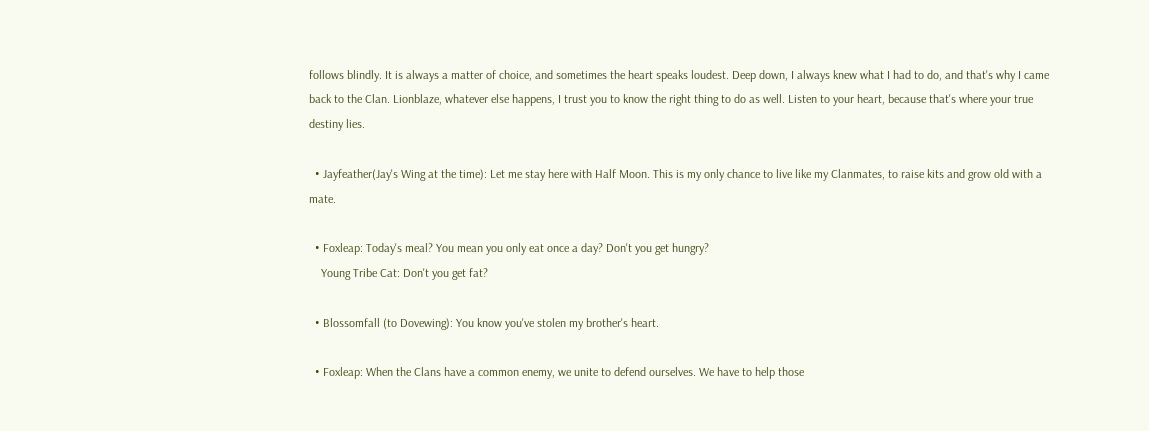follows blindly. It is always a matter of choice, and sometimes the heart speaks loudest. Deep down, I always knew what I had to do, and that's why I came back to the Clan. Lionblaze, whatever else happens, I trust you to know the right thing to do as well. Listen to your heart, because that's where your true destiny lies.

  • Jayfeather(Jay's Wing at the time): Let me stay here with Half Moon. This is my only chance to live like my Clanmates, to raise kits and grow old with a mate.

  • Foxleap: Today's meal? You mean you only eat once a day? Don't you get hungry?
    Young Tribe Cat: Don't you get fat?

  • Blossomfall (to Dovewing): You know you've stolen my brother's heart.

  • Foxleap: When the Clans have a common enemy, we unite to defend ourselves. We have to help those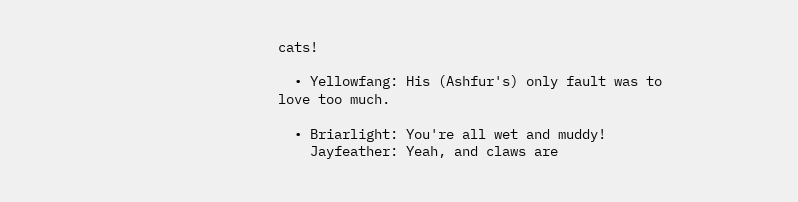cats!

  • Yellowfang: His (Ashfur's) only fault was to love too much.

  • Briarlight: You're all wet and muddy!
    Jayfeather: Yeah, and claws are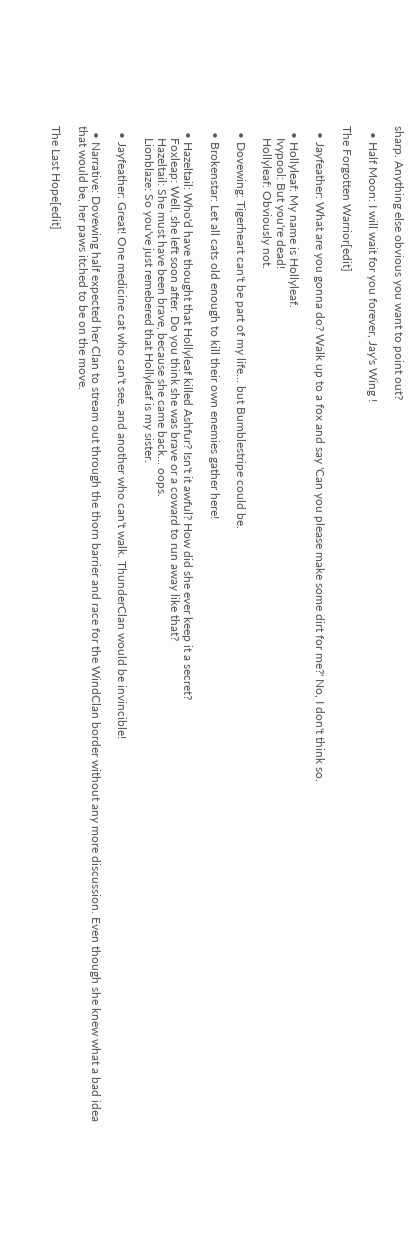sharp. Anything else obvious you want to point out?

  • Half Moon: I will wait for you forever, Jay's Wing !

The Forgotten Warrior[edit]

  • Jayfeather: What are you gonna do? Walk up to a fox and say 'Can you please make some dirt for me?' No, I don't think so.

  • Hollyleaf: My name is Hollyleaf.
    Ivypool: But you're dead!
    Hollyleaf: Obviously not.

  • Dovewing: Tigerheart can't be part of my life... but Bumblestripe could be.

  • Brokenstar: Let all cats old enough to kill their own enemies gather here!

  • Hazeltail: Who'd have thought that Hollyleaf killed Ashfur? Isn't it awful? How did she ever keep it a secret?
    Foxleap: Well, she left soon after. Do you think she was brave or a coward to run away like that?
    Hazeltail: She must have been brave, because she came back... oops.
    Lionblaze: So you've just remebered that Hollyleaf is my sister.

  • Jayfeather: Great! One medicine cat who can't see, and another who can't walk. ThunderClan would be invincible!

  • Narrative: Dovewing half expected her Clan to stream out through the thorn barrier and race for the WindClan border without any more discussion. Even though she knew what a bad idea that would be, her paws itched to be on the move.

The Last Hope[edit]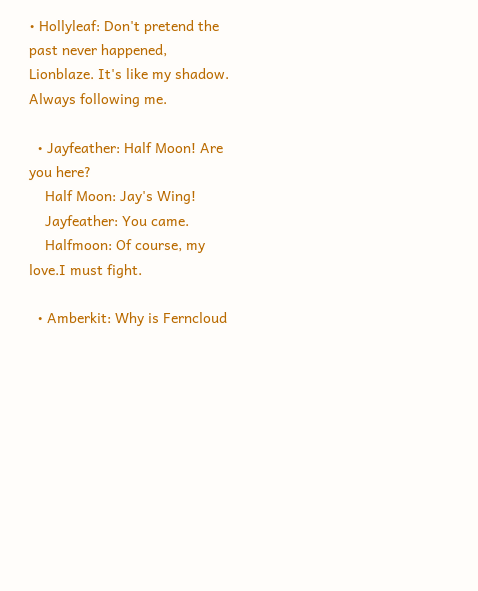• Hollyleaf: Don't pretend the past never happened, Lionblaze. It's like my shadow. Always following me.

  • Jayfeather: Half Moon! Are you here?
    Half Moon: Jay's Wing!
    Jayfeather: You came.
    Halfmoon: Of course, my love.I must fight.

  • Amberkit: Why is Ferncloud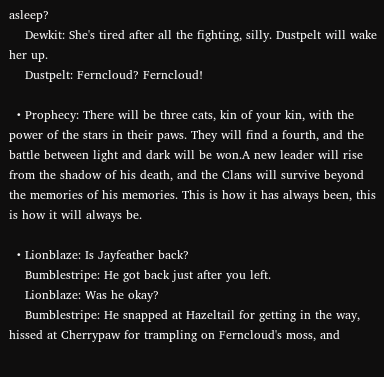asleep?
    Dewkit: She's tired after all the fighting, silly. Dustpelt will wake her up.
    Dustpelt: Ferncloud? Ferncloud!

  • Prophecy: There will be three cats, kin of your kin, with the power of the stars in their paws. They will find a fourth, and the battle between light and dark will be won.A new leader will rise from the shadow of his death, and the Clans will survive beyond the memories of his memories. This is how it has always been, this is how it will always be.

  • Lionblaze: Is Jayfeather back?
    Bumblestripe: He got back just after you left.
    Lionblaze: Was he okay?
    Bumblestripe: He snapped at Hazeltail for getting in the way, hissed at Cherrypaw for trampling on Ferncloud's moss, and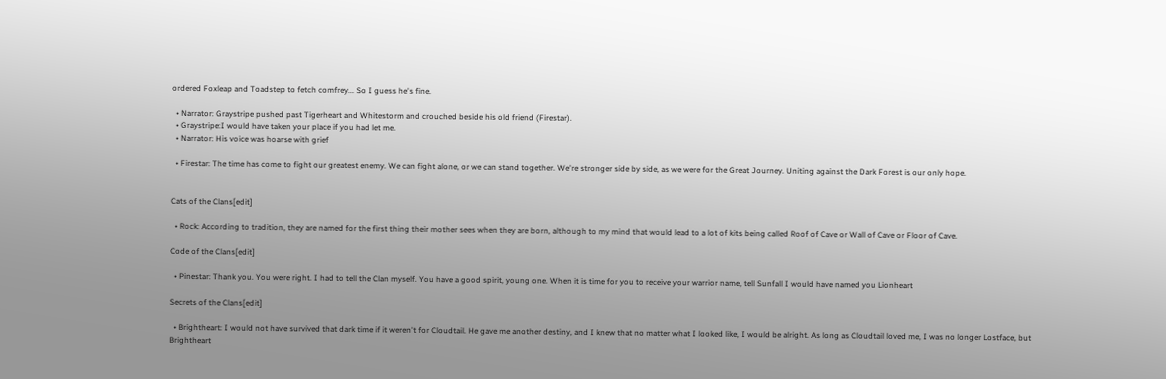ordered Foxleap and Toadstep to fetch comfrey... So I guess he's fine.

  • Narrator: Graystripe pushed past Tigerheart and Whitestorm and crouched beside his old friend (Firestar).
  • Graystripe:I would have taken your place if you had let me.
  • Narrator: His voice was hoarse with grief

  • Firestar: The time has come to fight our greatest enemy. We can fight alone, or we can stand together. We're stronger side by side, as we were for the Great Journey. Uniting against the Dark Forest is our only hope.


Cats of the Clans[edit]

  • Rock: According to tradition, they are named for the first thing their mother sees when they are born, although to my mind that would lead to a lot of kits being called Roof of Cave or Wall of Cave or Floor of Cave.

Code of the Clans[edit]

  • Pinestar: Thank you. You were right. I had to tell the Clan myself. You have a good spirit, young one. When it is time for you to receive your warrior name, tell Sunfall I would have named you Lionheart

Secrets of the Clans[edit]

  • Brightheart: I would not have survived that dark time if it weren't for Cloudtail. He gave me another destiny, and I knew that no matter what I looked like, I would be alright. As long as Cloudtail loved me, I was no longer Lostface, but Brightheart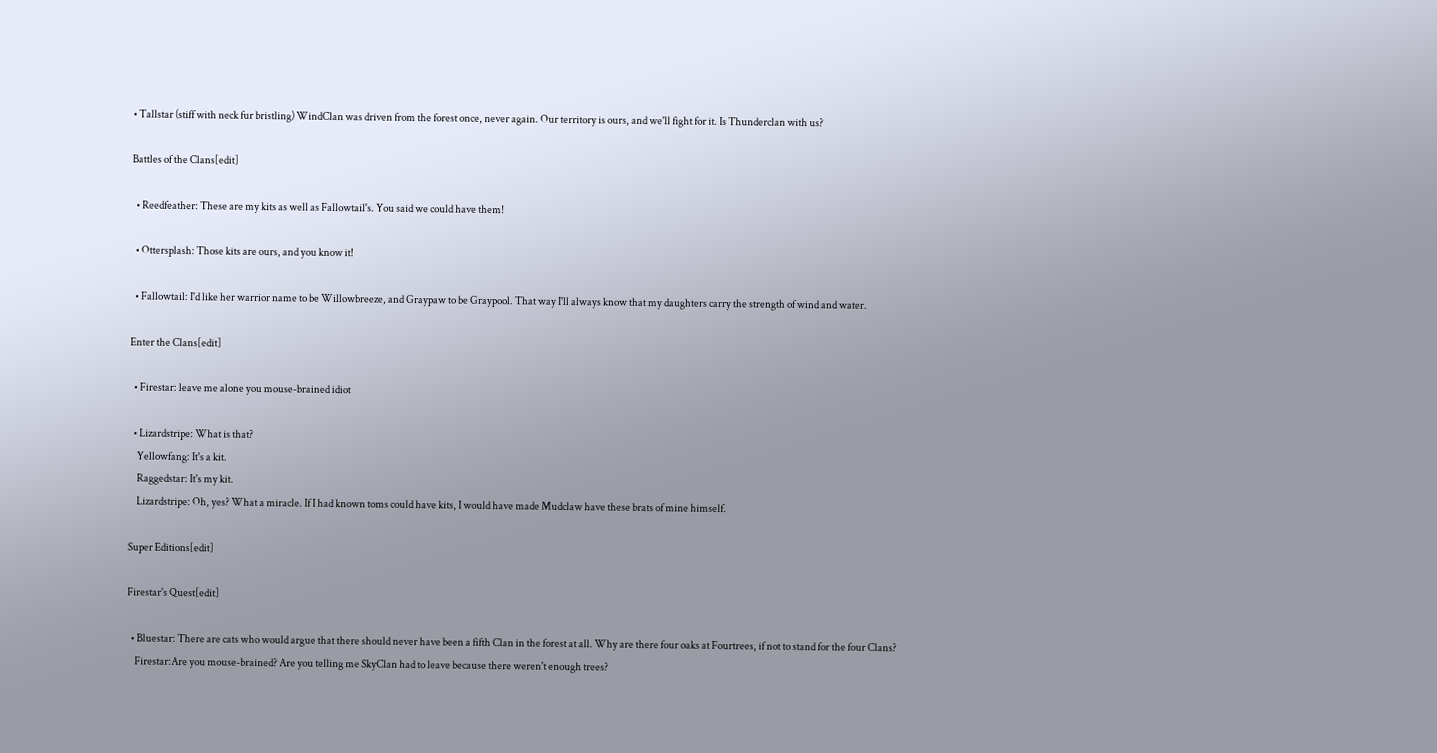• Tallstar (stiff with neck fur bristling) WindClan was driven from the forest once, never again. Our territory is ours, and we'll fight for it. Is Thunderclan with us?

Battles of the Clans[edit]

  • Reedfeather: These are my kits as well as Fallowtail's. You said we could have them!

  • Ottersplash: Those kits are ours, and you know it!

  • Fallowtail: I'd like her warrior name to be Willowbreeze, and Graypaw to be Graypool. That way I'll always know that my daughters carry the strength of wind and water.

Enter the Clans[edit]

  • Firestar: leave me alone you mouse-brained idiot

  • Lizardstripe: What is that?
    Yellowfang: It's a kit.
    Raggedstar: It's my kit.
    Lizardstripe: Oh, yes? What a miracle. If I had known toms could have kits, I would have made Mudclaw have these brats of mine himself.

Super Editions[edit]

Firestar's Quest[edit]

  • Bluestar: There are cats who would argue that there should never have been a fifth Clan in the forest at all. Why are there four oaks at Fourtrees, if not to stand for the four Clans?
    Firestar:Are you mouse-brained? Are you telling me SkyClan had to leave because there weren't enough trees?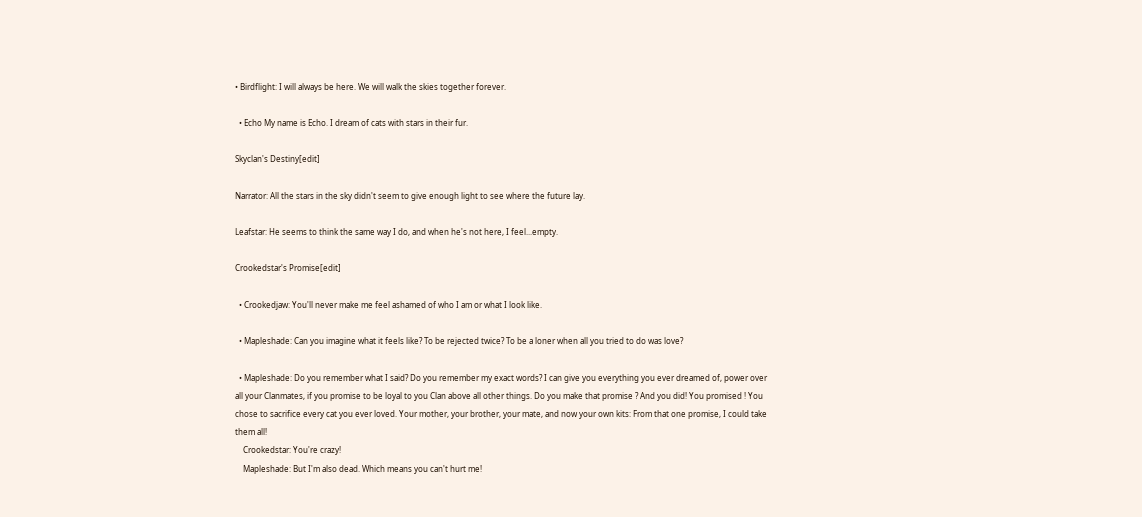• Birdflight: I will always be here. We will walk the skies together forever.

  • Echo My name is Echo. I dream of cats with stars in their fur.

Skyclan's Destiny[edit]

Narrator: All the stars in the sky didn't seem to give enough light to see where the future lay.

Leafstar: He seems to think the same way I do, and when he's not here, I feel...empty.

Crookedstar's Promise[edit]

  • Crookedjaw: You'll never make me feel ashamed of who I am or what I look like.

  • Mapleshade: Can you imagine what it feels like? To be rejected twice? To be a loner when all you tried to do was love?

  • Mapleshade: Do you remember what I said? Do you remember my exact words? I can give you everything you ever dreamed of, power over all your Clanmates, if you promise to be loyal to you Clan above all other things. Do you make that promise ? And you did! You promised ! You chose to sacrifice every cat you ever loved. Your mother, your brother, your mate, and now your own kits: From that one promise, I could take them all!
    Crookedstar: You're crazy!
    Mapleshade: But I'm also dead. Which means you can't hurt me!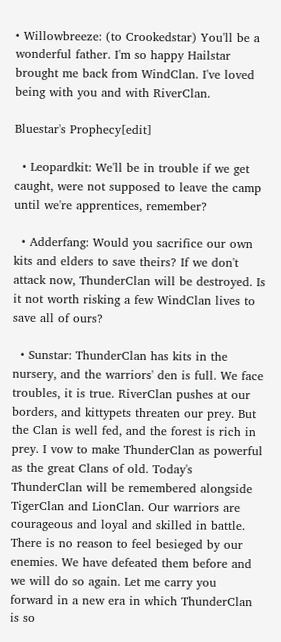• Willowbreeze: (to Crookedstar) You'll be a wonderful father. I'm so happy Hailstar brought me back from WindClan. I've loved being with you and with RiverClan.

Bluestar's Prophecy[edit]

  • Leopardkit: We'll be in trouble if we get caught, were not supposed to leave the camp until we're apprentices, remember?

  • Adderfang: Would you sacrifice our own kits and elders to save theirs? If we don't attack now, ThunderClan will be destroyed. Is it not worth risking a few WindClan lives to save all of ours?

  • Sunstar: ThunderClan has kits in the nursery, and the warriors' den is full. We face troubles, it is true. RiverClan pushes at our borders, and kittypets threaten our prey. But the Clan is well fed, and the forest is rich in prey. I vow to make ThunderClan as powerful as the great Clans of old. Today's ThunderClan will be remembered alongside TigerClan and LionClan. Our warriors are courageous and loyal and skilled in battle. There is no reason to feel besieged by our enemies. We have defeated them before and we will do so again. Let me carry you forward in a new era in which ThunderClan is so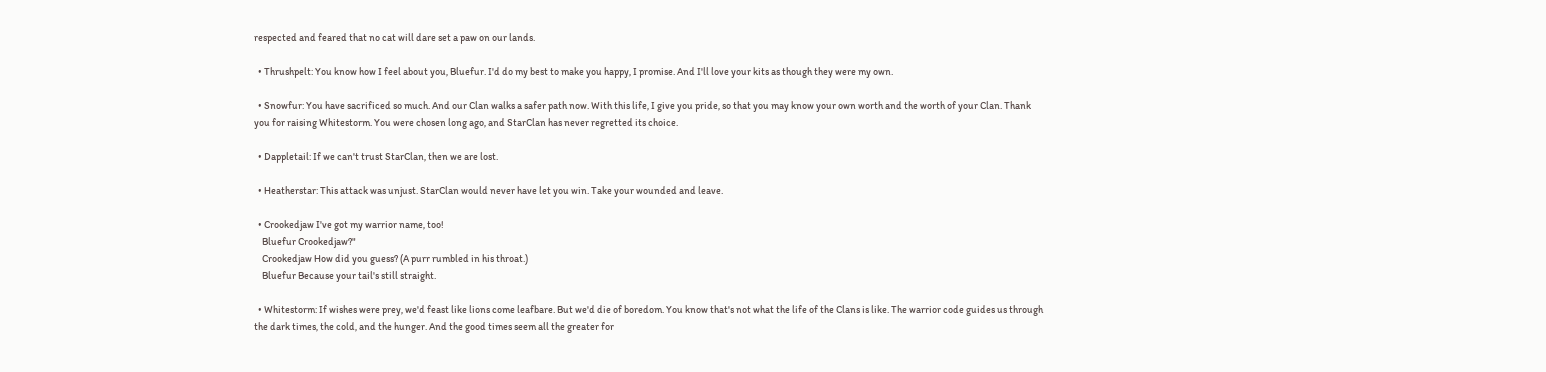respected and feared that no cat will dare set a paw on our lands.

  • Thrushpelt: You know how I feel about you, Bluefur. I'd do my best to make you happy, I promise. And I'll love your kits as though they were my own.

  • Snowfur: You have sacrificed so much. And our Clan walks a safer path now. With this life, I give you pride, so that you may know your own worth and the worth of your Clan. Thank you for raising Whitestorm. You were chosen long ago, and StarClan has never regretted its choice.

  • Dappletail: If we can't trust StarClan, then we are lost.

  • Heatherstar: This attack was unjust. StarClan would never have let you win. Take your wounded and leave.

  • Crookedjaw I've got my warrior name, too!
    Bluefur Crookedjaw?"
    Crookedjaw How did you guess? (A purr rumbled in his throat.)
    Bluefur Because your tail's still straight.

  • Whitestorm: If wishes were prey, we'd feast like lions come leafbare. But we'd die of boredom. You know that's not what the life of the Clans is like. The warrior code guides us through the dark times, the cold, and the hunger. And the good times seem all the greater for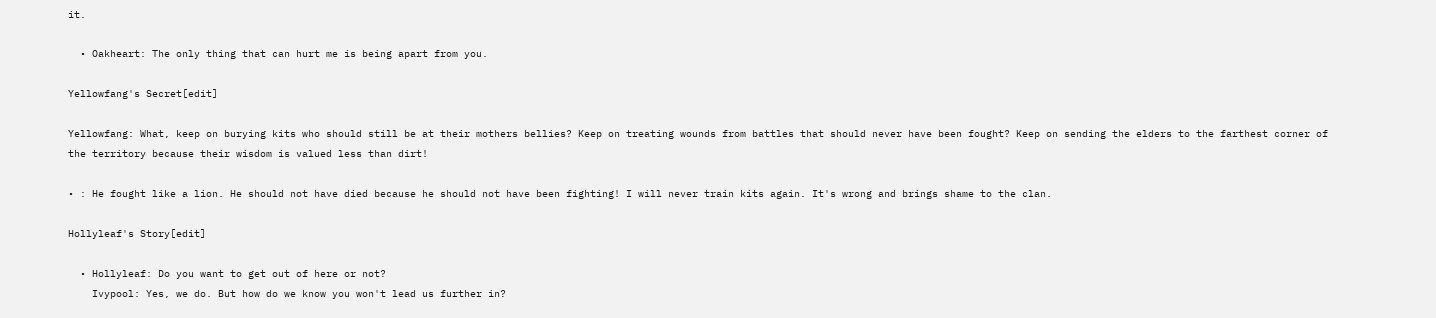it.

  • Oakheart: The only thing that can hurt me is being apart from you.

Yellowfang's Secret[edit]

Yellowfang: What, keep on burying kits who should still be at their mothers bellies? Keep on treating wounds from battles that should never have been fought? Keep on sending the elders to the farthest corner of the territory because their wisdom is valued less than dirt!

• : He fought like a lion. He should not have died because he should not have been fighting! I will never train kits again. It's wrong and brings shame to the clan.

Hollyleaf's Story[edit]

  • Hollyleaf: Do you want to get out of here or not?
    Ivypool: Yes, we do. But how do we know you won't lead us further in?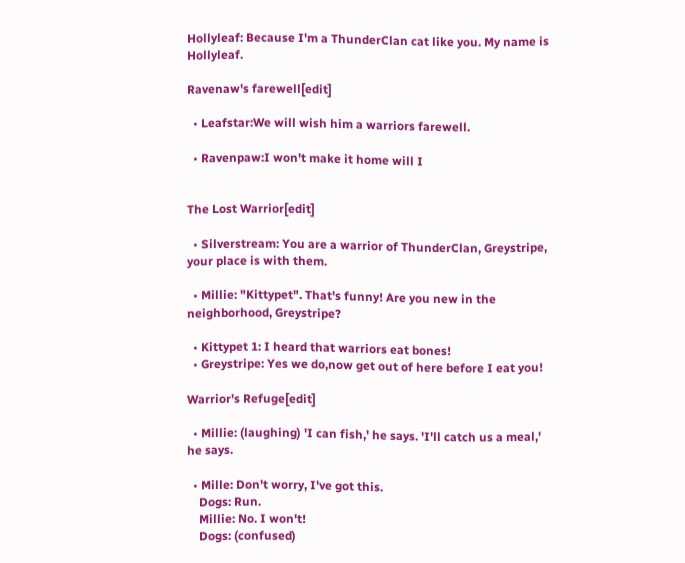Hollyleaf: Because I'm a ThunderClan cat like you. My name is Hollyleaf.

Ravenaw's farewell[edit]

  • Leafstar:We will wish him a warriors farewell.

  • Ravenpaw:I won't make it home will I


The Lost Warrior[edit]

  • Silverstream: You are a warrior of ThunderClan, Greystripe, your place is with them.

  • Millie: "Kittypet". That's funny! Are you new in the neighborhood, Greystripe?

  • Kittypet 1: I heard that warriors eat bones!
  • Greystripe: Yes we do,now get out of here before I eat you!

Warrior's Refuge[edit]

  • Millie: (laughing) 'I can fish,' he says. 'I'll catch us a meal,' he says.

  • Mille: Don't worry, I've got this.
    Dogs: Run.
    Millie: No. I won't!
    Dogs: (confused)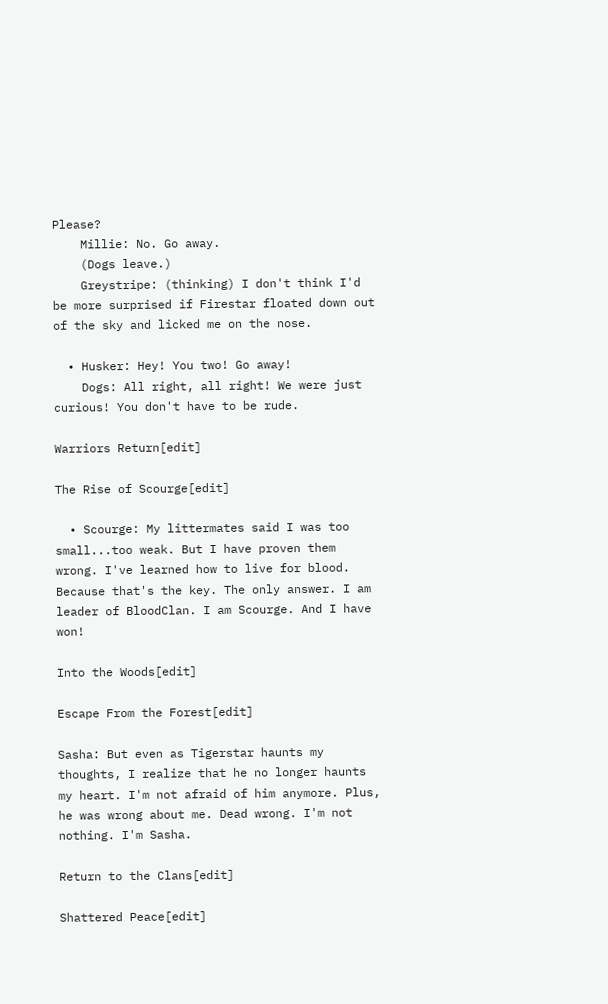Please?
    Millie: No. Go away.
    (Dogs leave.)
    Greystripe: (thinking) I don't think I'd be more surprised if Firestar floated down out of the sky and licked me on the nose.

  • Husker: Hey! You two! Go away!
    Dogs: All right, all right! We were just curious! You don't have to be rude.

Warriors Return[edit]

The Rise of Scourge[edit]

  • Scourge: My littermates said I was too small...too weak. But I have proven them wrong. I've learned how to live for blood. Because that's the key. The only answer. I am leader of BloodClan. I am Scourge. And I have won!

Into the Woods[edit]

Escape From the Forest[edit]

Sasha: But even as Tigerstar haunts my thoughts, I realize that he no longer haunts my heart. I'm not afraid of him anymore. Plus, he was wrong about me. Dead wrong. I'm not nothing. I'm Sasha.

Return to the Clans[edit]

Shattered Peace[edit]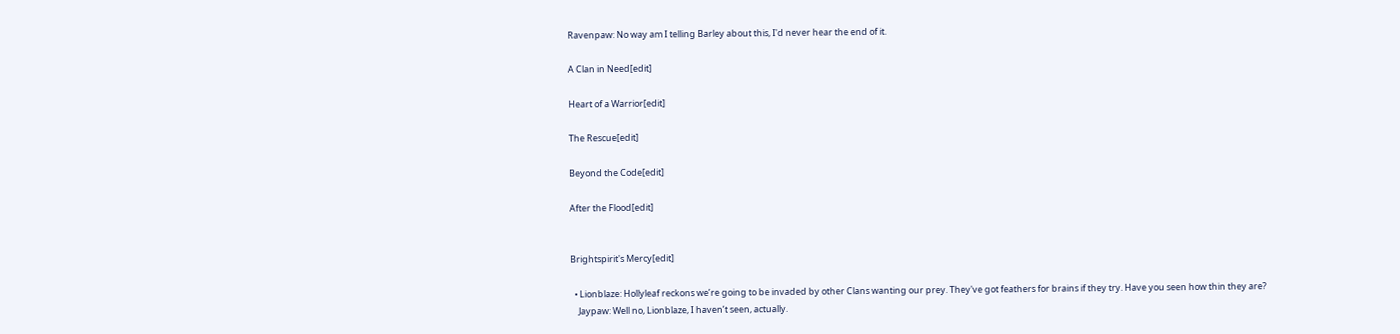Ravenpaw: No way am I telling Barley about this, I'd never hear the end of it.

A Clan in Need[edit]

Heart of a Warrior[edit]

The Rescue[edit]

Beyond the Code[edit]

After the Flood[edit]


Brightspirit's Mercy[edit]

  • Lionblaze: Hollyleaf reckons we’re going to be invaded by other Clans wanting our prey. They've got feathers for brains if they try. Have you seen how thin they are?
    Jaypaw: Well no, Lionblaze, I haven’t seen, actually.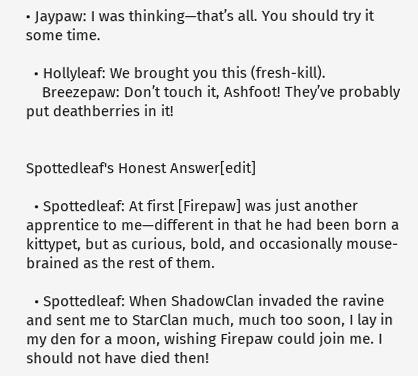• Jaypaw: I was thinking—that’s all. You should try it some time.

  • Hollyleaf: We brought you this (fresh-kill).
    Breezepaw: Don’t touch it, Ashfoot! They’ve probably put deathberries in it!


Spottedleaf's Honest Answer[edit]

  • Spottedleaf: At first [Firepaw] was just another apprentice to me—different in that he had been born a kittypet, but as curious, bold, and occasionally mouse-brained as the rest of them.

  • Spottedleaf: When ShadowClan invaded the ravine and sent me to StarClan much, much too soon, I lay in my den for a moon, wishing Firepaw could join me. I should not have died then!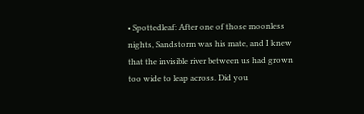• Spottedleaf: After one of those moonless nights, Sandstorm was his mate, and I knew that the invisible river between us had grown too wide to leap across. Did you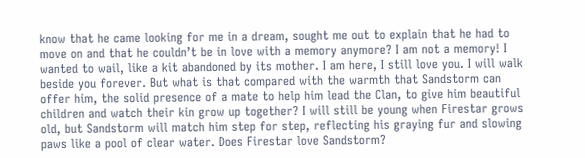know that he came looking for me in a dream, sought me out to explain that he had to move on and that he couldn’t be in love with a memory anymore? I am not a memory! I wanted to wail, like a kit abandoned by its mother. I am here, I still love you. I will walk beside you forever. But what is that compared with the warmth that Sandstorm can offer him, the solid presence of a mate to help him lead the Clan, to give him beautiful children and watch their kin grow up together? I will still be young when Firestar grows old, but Sandstorm will match him step for step, reflecting his graying fur and slowing paws like a pool of clear water. Does Firestar love Sandstorm?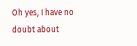Oh yes, I have no doubt about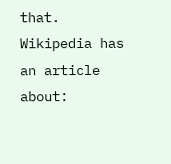that.
Wikipedia has an article about: